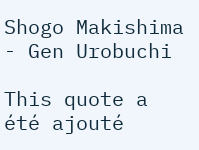Shogo Makishima - Gen Urobuchi

This quote a été ajouté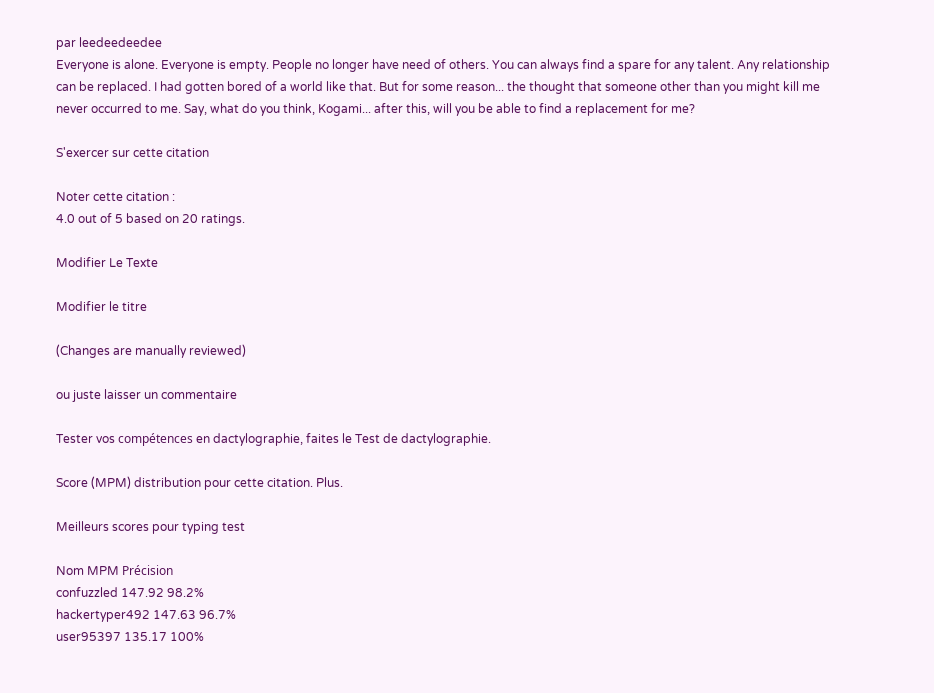par leedeedeedee
Everyone is alone. Everyone is empty. People no longer have need of others. You can always find a spare for any talent. Any relationship can be replaced. I had gotten bored of a world like that. But for some reason... the thought that someone other than you might kill me never occurred to me. Say, what do you think, Kogami... after this, will you be able to find a replacement for me?

S'exercer sur cette citation

Noter cette citation :
4.0 out of 5 based on 20 ratings.

Modifier Le Texte

Modifier le titre

(Changes are manually reviewed)

ou juste laisser un commentaire

Tester vos compétences en dactylographie, faites le Test de dactylographie.

Score (MPM) distribution pour cette citation. Plus.

Meilleurs scores pour typing test

Nom MPM Précision
confuzzled 147.92 98.2%
hackertyper492 147.63 96.7%
user95397 135.17 100%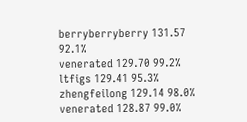berryberryberry 131.57 92.1%
venerated 129.70 99.2%
ltfigs 129.41 95.3%
zhengfeilong 129.14 98.0%
venerated 128.87 99.0%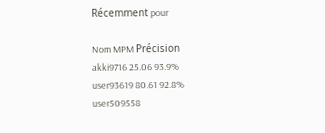Récemment pour

Nom MPM Précision
akki9716 25.06 93.9%
user93619 80.61 92.8%
user509558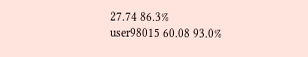27.74 86.3%
user98015 60.08 93.0%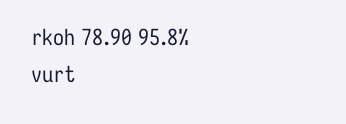rkoh 78.90 95.8%
vurt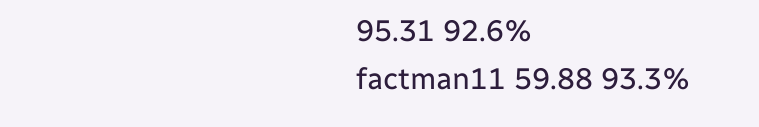95.31 92.6%
factman11 59.88 93.3%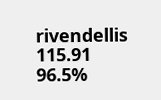rivendellis 115.91 96.5%